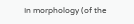In morphology (of the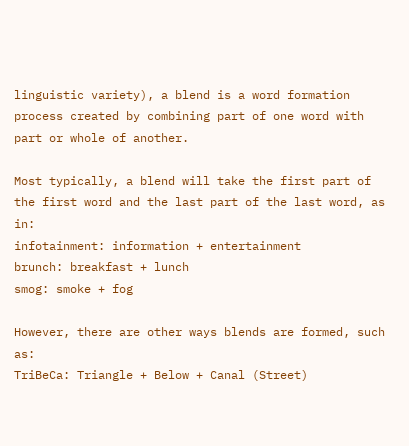linguistic variety), a blend is a word formation process created by combining part of one word with part or whole of another.

Most typically, a blend will take the first part of the first word and the last part of the last word, as in:
infotainment: information + entertainment
brunch: breakfast + lunch
smog: smoke + fog

However, there are other ways blends are formed, such as:
TriBeCa: Triangle + Below + Canal (Street)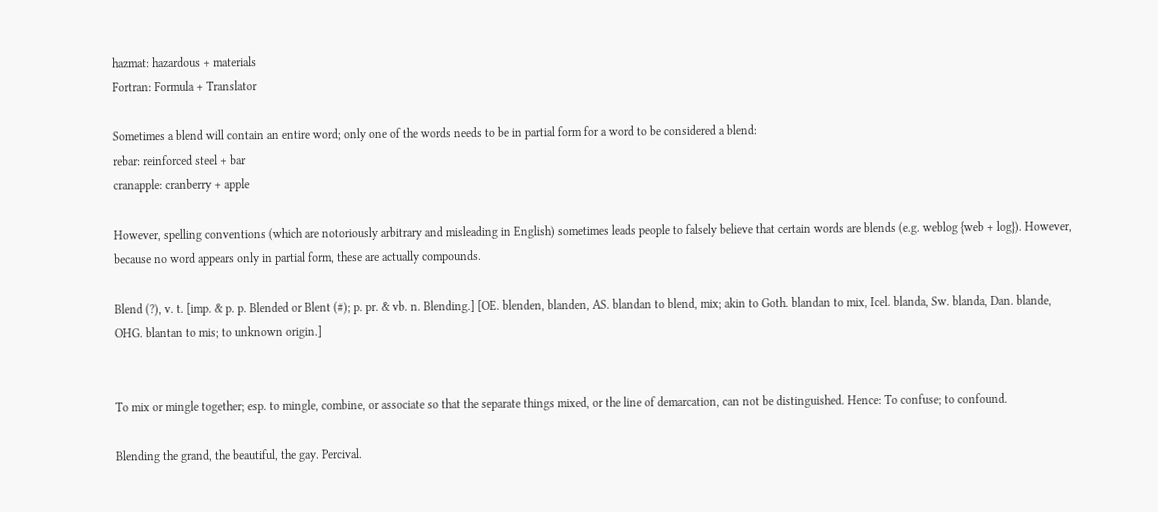hazmat: hazardous + materials
Fortran: Formula + Translator

Sometimes a blend will contain an entire word; only one of the words needs to be in partial form for a word to be considered a blend:
rebar: reinforced steel + bar
cranapple: cranberry + apple

However, spelling conventions (which are notoriously arbitrary and misleading in English) sometimes leads people to falsely believe that certain words are blends (e.g. weblog {web + log}). However, because no word appears only in partial form, these are actually compounds.

Blend (?), v. t. [imp. & p. p. Blended or Blent (#); p. pr. & vb. n. Blending.] [OE. blenden, blanden, AS. blandan to blend, mix; akin to Goth. blandan to mix, Icel. blanda, Sw. blanda, Dan. blande, OHG. blantan to mis; to unknown origin.]


To mix or mingle together; esp. to mingle, combine, or associate so that the separate things mixed, or the line of demarcation, can not be distinguished. Hence: To confuse; to confound.

Blending the grand, the beautiful, the gay. Percival.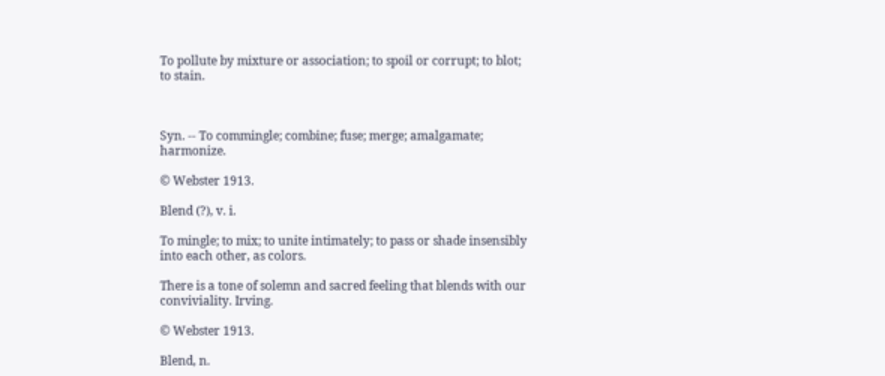To pollute by mixture or association; to spoil or corrupt; to blot; to stain.



Syn. -- To commingle; combine; fuse; merge; amalgamate; harmonize.

© Webster 1913.

Blend (?), v. i.

To mingle; to mix; to unite intimately; to pass or shade insensibly into each other, as colors.

There is a tone of solemn and sacred feeling that blends with our conviviality. Irving.

© Webster 1913.

Blend, n.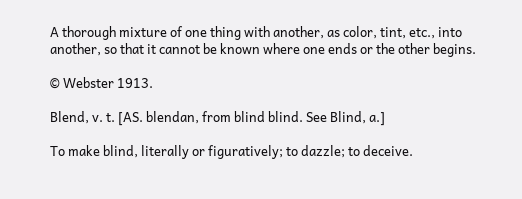A thorough mixture of one thing with another, as color, tint, etc., into another, so that it cannot be known where one ends or the other begins.

© Webster 1913.

Blend, v. t. [AS. blendan, from blind blind. See Blind, a.]

To make blind, literally or figuratively; to dazzle; to deceive.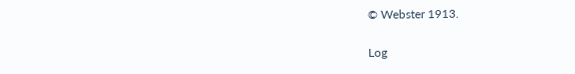© Webster 1913.

Log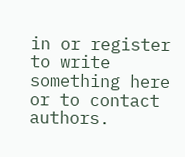in or register to write something here or to contact authors.